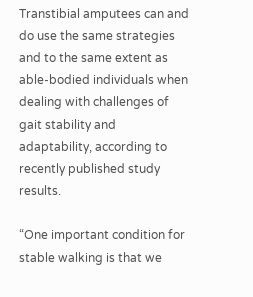Transtibial amputees can and do use the same strategies and to the same extent as able-bodied individuals when dealing with challenges of gait stability and adaptability, according to recently published study results.

“One important condition for stable walking is that we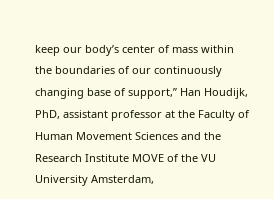keep our body’s center of mass within the boundaries of our continuously changing base of support,” Han Houdijk, PhD, assistant professor at the Faculty of Human Movement Sciences and the Research Institute MOVE of the VU University Amsterdam,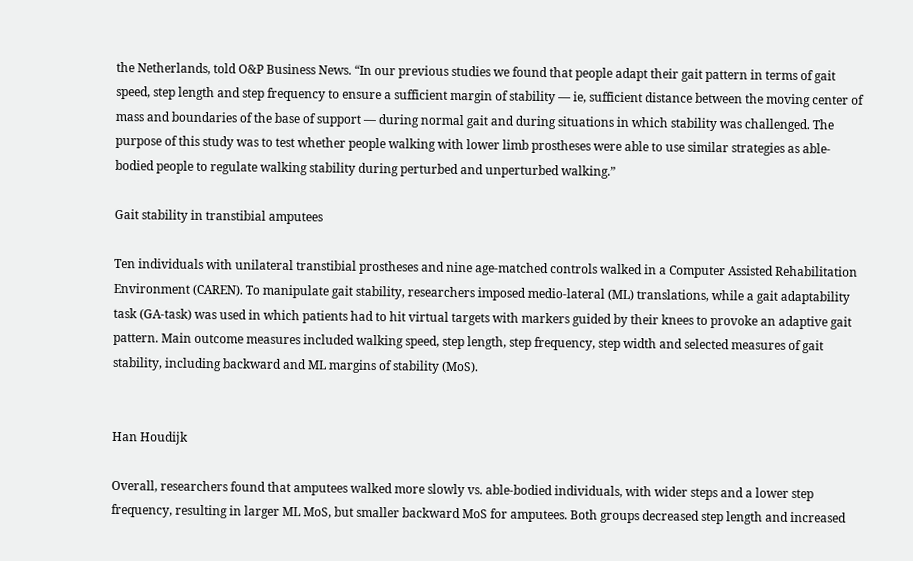the Netherlands, told O&P Business News. “In our previous studies we found that people adapt their gait pattern in terms of gait speed, step length and step frequency to ensure a sufficient margin of stability — ie, sufficient distance between the moving center of mass and boundaries of the base of support — during normal gait and during situations in which stability was challenged. The purpose of this study was to test whether people walking with lower limb prostheses were able to use similar strategies as able-bodied people to regulate walking stability during perturbed and unperturbed walking.”

Gait stability in transtibial amputees

Ten individuals with unilateral transtibial prostheses and nine age-matched controls walked in a Computer Assisted Rehabilitation Environment (CAREN). To manipulate gait stability, researchers imposed medio-lateral (ML) translations, while a gait adaptability task (GA-task) was used in which patients had to hit virtual targets with markers guided by their knees to provoke an adaptive gait pattern. Main outcome measures included walking speed, step length, step frequency, step width and selected measures of gait stability, including backward and ML margins of stability (MoS).


Han Houdijk

Overall, researchers found that amputees walked more slowly vs. able-bodied individuals, with wider steps and a lower step frequency, resulting in larger ML MoS, but smaller backward MoS for amputees. Both groups decreased step length and increased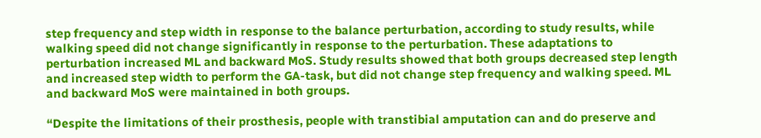step frequency and step width in response to the balance perturbation, according to study results, while walking speed did not change significantly in response to the perturbation. These adaptations to perturbation increased ML and backward MoS. Study results showed that both groups decreased step length and increased step width to perform the GA-task, but did not change step frequency and walking speed. ML and backward MoS were maintained in both groups.

“Despite the limitations of their prosthesis, people with transtibial amputation can and do preserve and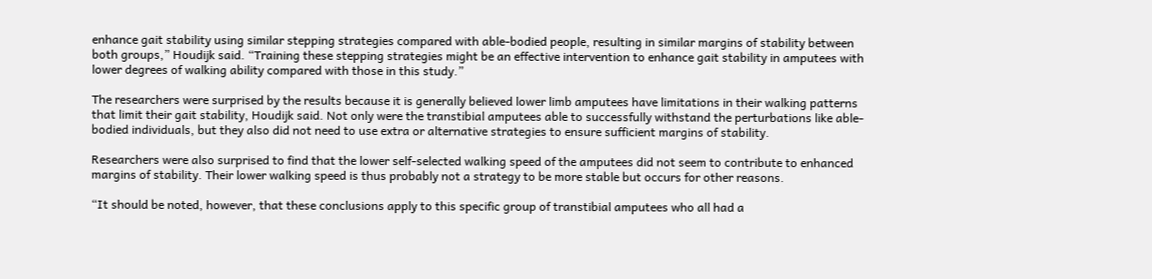enhance gait stability using similar stepping strategies compared with able-bodied people, resulting in similar margins of stability between both groups,” Houdijk said. “Training these stepping strategies might be an effective intervention to enhance gait stability in amputees with lower degrees of walking ability compared with those in this study.”

The researchers were surprised by the results because it is generally believed lower limb amputees have limitations in their walking patterns that limit their gait stability, Houdijk said. Not only were the transtibial amputees able to successfully withstand the perturbations like able-bodied individuals, but they also did not need to use extra or alternative strategies to ensure sufficient margins of stability.

Researchers were also surprised to find that the lower self-selected walking speed of the amputees did not seem to contribute to enhanced margins of stability. Their lower walking speed is thus probably not a strategy to be more stable but occurs for other reasons.

“It should be noted, however, that these conclusions apply to this specific group of transtibial amputees who all had a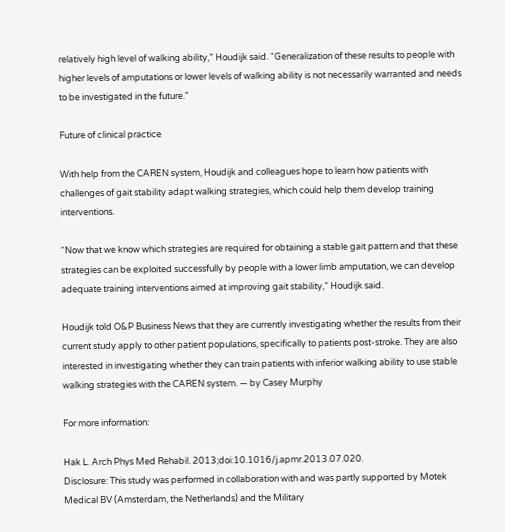relatively high level of walking ability,” Houdijk said. “Generalization of these results to people with higher levels of amputations or lower levels of walking ability is not necessarily warranted and needs to be investigated in the future.”

Future of clinical practice

With help from the CAREN system, Houdijk and colleagues hope to learn how patients with challenges of gait stability adapt walking strategies, which could help them develop training interventions.

“Now that we know which strategies are required for obtaining a stable gait pattern and that these strategies can be exploited successfully by people with a lower limb amputation, we can develop adequate training interventions aimed at improving gait stability,” Houdijk said.

Houdijk told O&P Business News that they are currently investigating whether the results from their current study apply to other patient populations, specifically to patients post-stroke. They are also interested in investigating whether they can train patients with inferior walking ability to use stable walking strategies with the CAREN system. — by Casey Murphy

For more information:

Hak L. Arch Phys Med Rehabil. 2013;doi:10.1016/j.apmr.2013.07.020.
Disclosure: This study was performed in collaboration with and was partly supported by Motek Medical BV (Amsterdam, the Netherlands) and the Military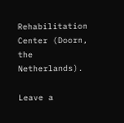Rehabilitation Center (Doorn, the Netherlands).

Leave a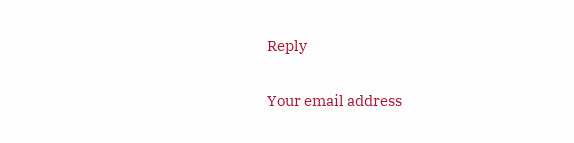Reply

Your email address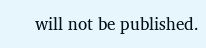will not be published.